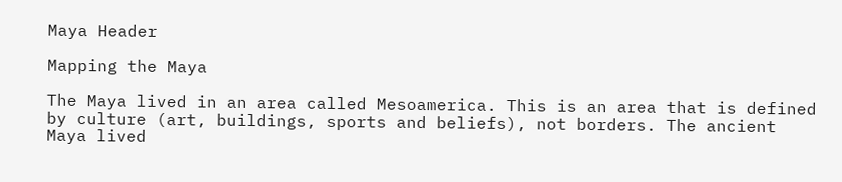Maya Header

Mapping the Maya

The Maya lived in an area called Mesoamerica. This is an area that is defined by culture (art, buildings, sports and beliefs), not borders. The ancient Maya lived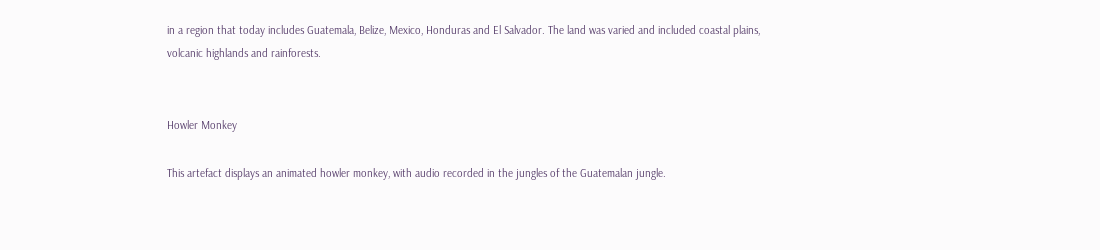in a region that today includes Guatemala, Belize, Mexico, Honduras and El Salvador. The land was varied and included coastal plains, volcanic highlands and rainforests.


Howler Monkey

This artefact displays an animated howler monkey, with audio recorded in the jungles of the Guatemalan jungle.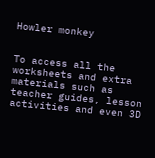Howler monkey


To access all the worksheets and extra materials such as teacher guides, lesson activities and even 3D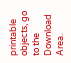printable objects, go to the Download Area.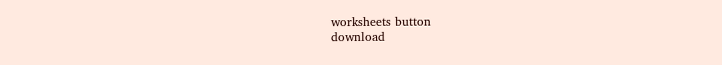worksheets button
download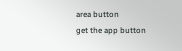area button
get the app button